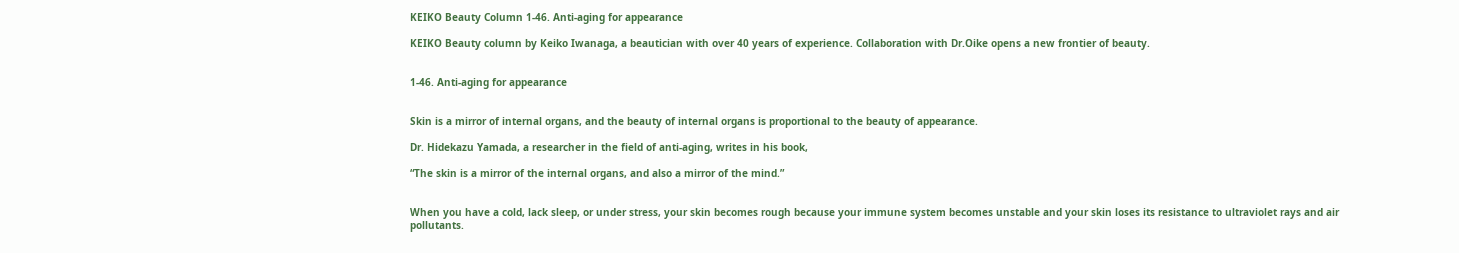KEIKO Beauty Column 1-46. Anti-aging for appearance

KEIKO Beauty column by Keiko Iwanaga, a beautician with over 40 years of experience. Collaboration with Dr.Oike opens a new frontier of beauty.


1-46. Anti-aging for appearance


Skin is a mirror of internal organs, and the beauty of internal organs is proportional to the beauty of appearance.

Dr. Hidekazu Yamada, a researcher in the field of anti-aging, writes in his book,

“The skin is a mirror of the internal organs, and also a mirror of the mind.”


When you have a cold, lack sleep, or under stress, your skin becomes rough because your immune system becomes unstable and your skin loses its resistance to ultraviolet rays and air pollutants.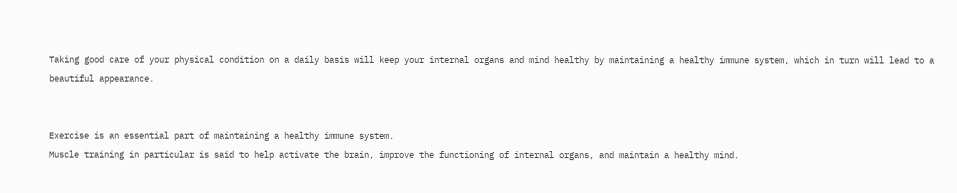Taking good care of your physical condition on a daily basis will keep your internal organs and mind healthy by maintaining a healthy immune system, which in turn will lead to a beautiful appearance.


Exercise is an essential part of maintaining a healthy immune system.
Muscle training in particular is said to help activate the brain, improve the functioning of internal organs, and maintain a healthy mind.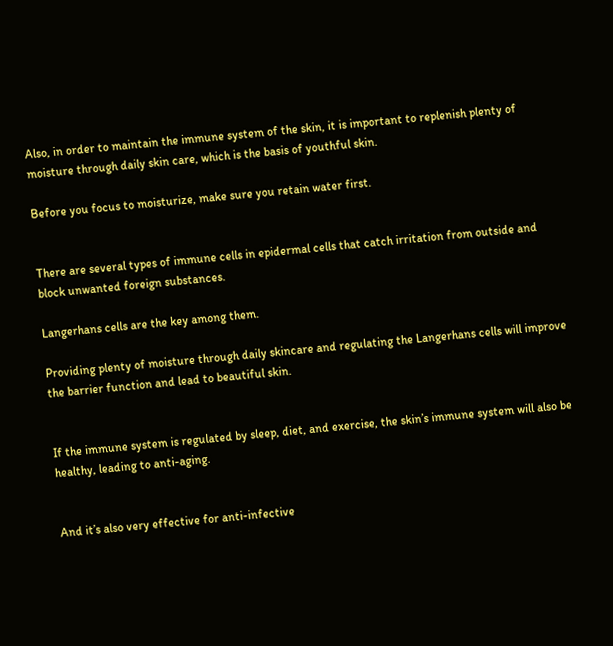Also, in order to maintain the immune system of the skin, it is important to replenish plenty of moisture through daily skin care, which is the basis of youthful skin.

Before you focus to moisturize, make sure you retain water first.


There are several types of immune cells in epidermal cells that catch irritation from outside and block unwanted foreign substances.

Langerhans cells are the key among them.

Providing plenty of moisture through daily skincare and regulating the Langerhans cells will improve the barrier function and lead to beautiful skin.


If the immune system is regulated by sleep, diet, and exercise, the skin’s immune system will also be healthy, leading to anti-aging.


And it’s also very effective for anti-infective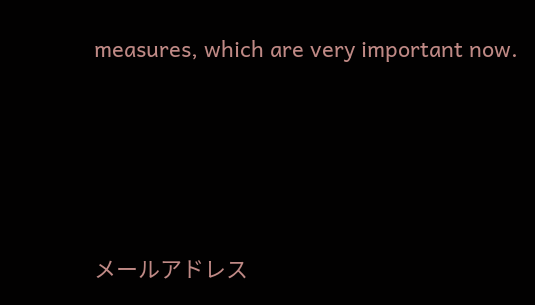measures, which are very important now.




メールアドレス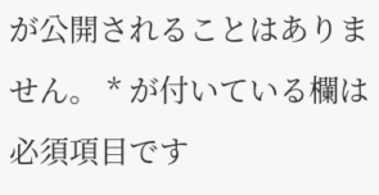が公開されることはありません。 * が付いている欄は必須項目です